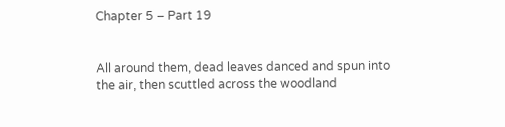Chapter 5 – Part 19


All around them, dead leaves danced and spun into the air, then scuttled across the woodland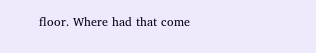floor. Where had that come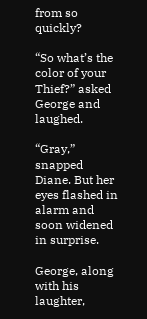from so quickly?

“So what’s the color of your Thief?” asked George and laughed.

“Gray,” snapped Diane. But her eyes flashed in alarm and soon widened in surprise.

George, along with his laughter,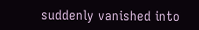suddenly vanished into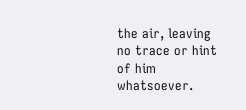the air, leaving no trace or hint of him whatsoever.